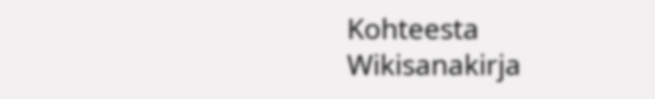Kohteesta Wikisanakirja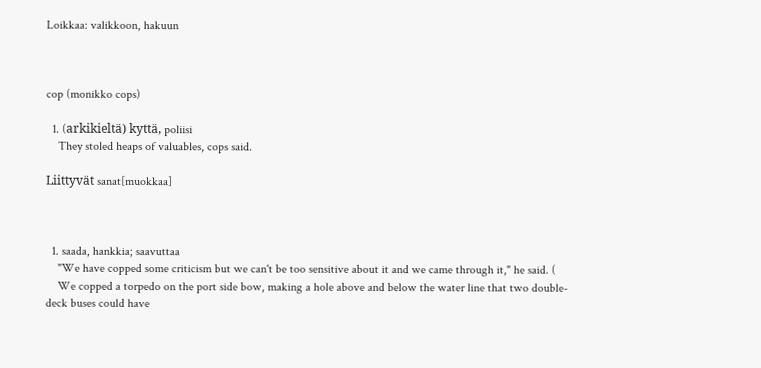Loikkaa: valikkoon, hakuun



cop (monikko cops)

  1. (arkikieltä) kyttä, poliisi
    They stoled heaps of valuables, cops said.

Liittyvät sanat[muokkaa]



  1. saada, hankkia; saavuttaa
    "We have copped some criticism but we can't be too sensitive about it and we came through it," he said. (
    We copped a torpedo on the port side bow, making a hole above and below the water line that two double-deck buses could have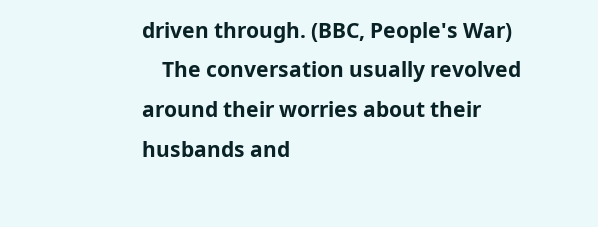driven through. (BBC, People's War)
    The conversation usually revolved around their worries about their husbands and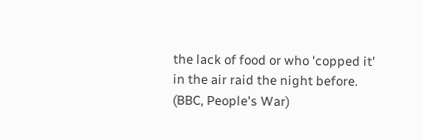the lack of food or who 'copped it' in the air raid the night before. (BBC, People's War)